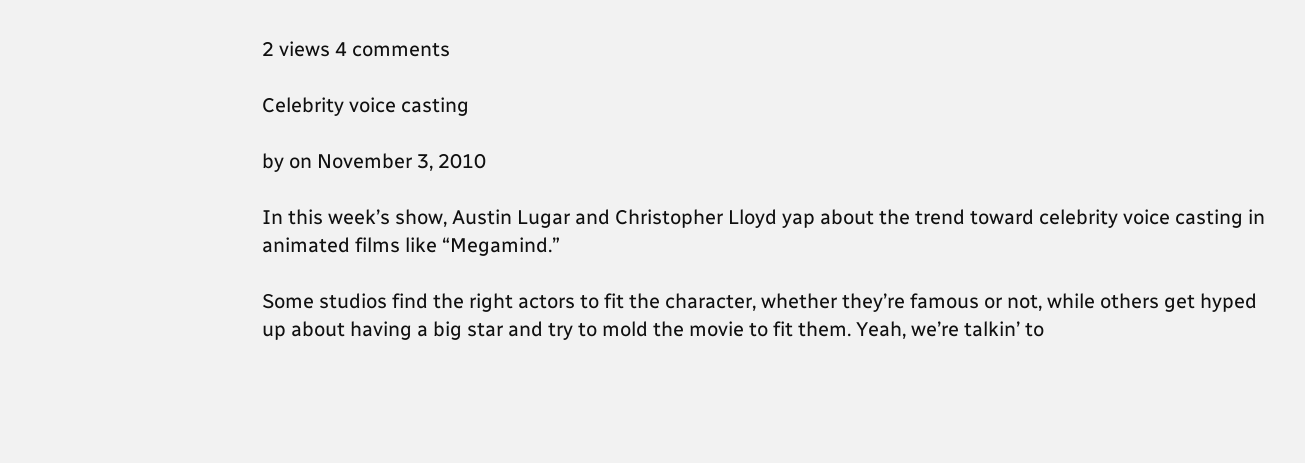2 views 4 comments

Celebrity voice casting

by on November 3, 2010

In this week’s show, Austin Lugar and Christopher Lloyd yap about the trend toward celebrity voice casting in animated films like “Megamind.”

Some studios find the right actors to fit the character, whether they’re famous or not, while others get hyped up about having a big star and try to mold the movie to fit them. Yeah, we’re talkin’ to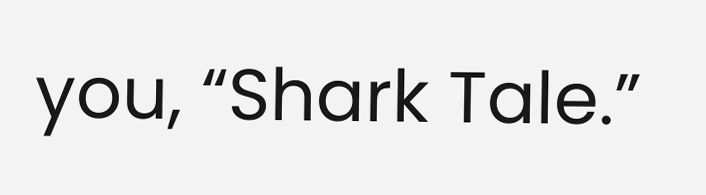you, “Shark Tale.”